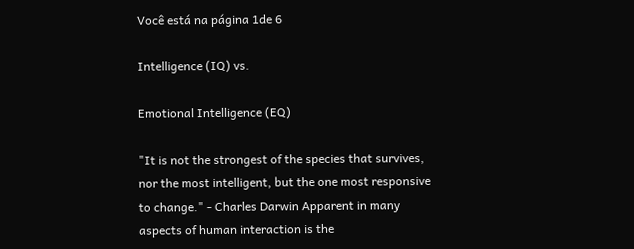Você está na página 1de 6

Intelligence (IQ) vs.

Emotional Intelligence (EQ)

"It is not the strongest of the species that survives, nor the most intelligent, but the one most responsive to change." - Charles Darwin Apparent in many aspects of human interaction is the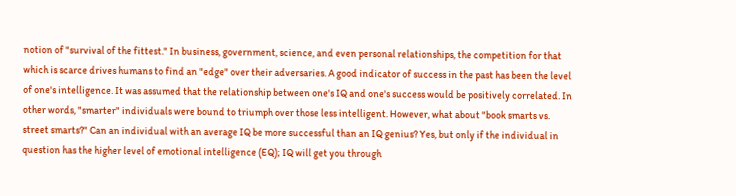notion of "survival of the fittest." In business, government, science, and even personal relationships, the competition for that which is scarce drives humans to find an "edge" over their adversaries. A good indicator of success in the past has been the level of one's intelligence. It was assumed that the relationship between one's IQ and one's success would be positively correlated. In other words, "smarter" individuals were bound to triumph over those less intelligent. However, what about "book smarts vs. street smarts?" Can an individual with an average IQ be more successful than an IQ genius? Yes, but only if the individual in question has the higher level of emotional intelligence (EQ); IQ will get you through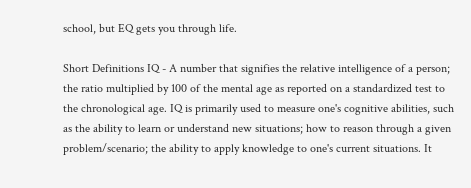school, but EQ gets you through life.

Short Definitions IQ - A number that signifies the relative intelligence of a person; the ratio multiplied by 100 of the mental age as reported on a standardized test to the chronological age. IQ is primarily used to measure one's cognitive abilities, such as the ability to learn or understand new situations; how to reason through a given problem/scenario; the ability to apply knowledge to one's current situations. It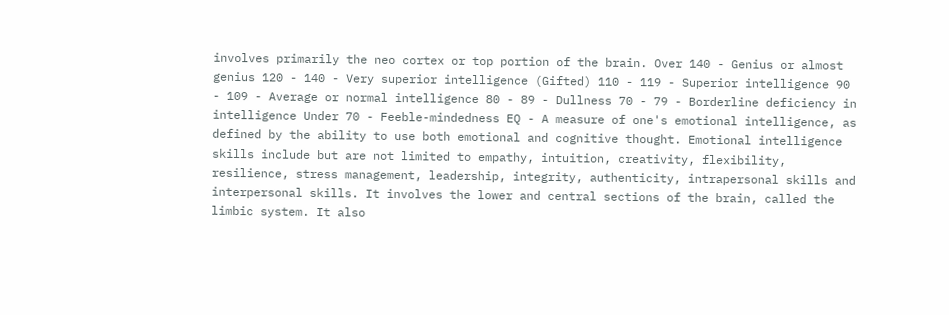involves primarily the neo cortex or top portion of the brain. Over 140 - Genius or almost genius 120 - 140 - Very superior intelligence (Gifted) 110 - 119 - Superior intelligence 90 - 109 - Average or normal intelligence 80 - 89 - Dullness 70 - 79 - Borderline deficiency in intelligence Under 70 - Feeble-mindedness EQ - A measure of one's emotional intelligence, as defined by the ability to use both emotional and cognitive thought. Emotional intelligence skills include but are not limited to empathy, intuition, creativity, flexibility, resilience, stress management, leadership, integrity, authenticity, intrapersonal skills and interpersonal skills. It involves the lower and central sections of the brain, called the limbic system. It also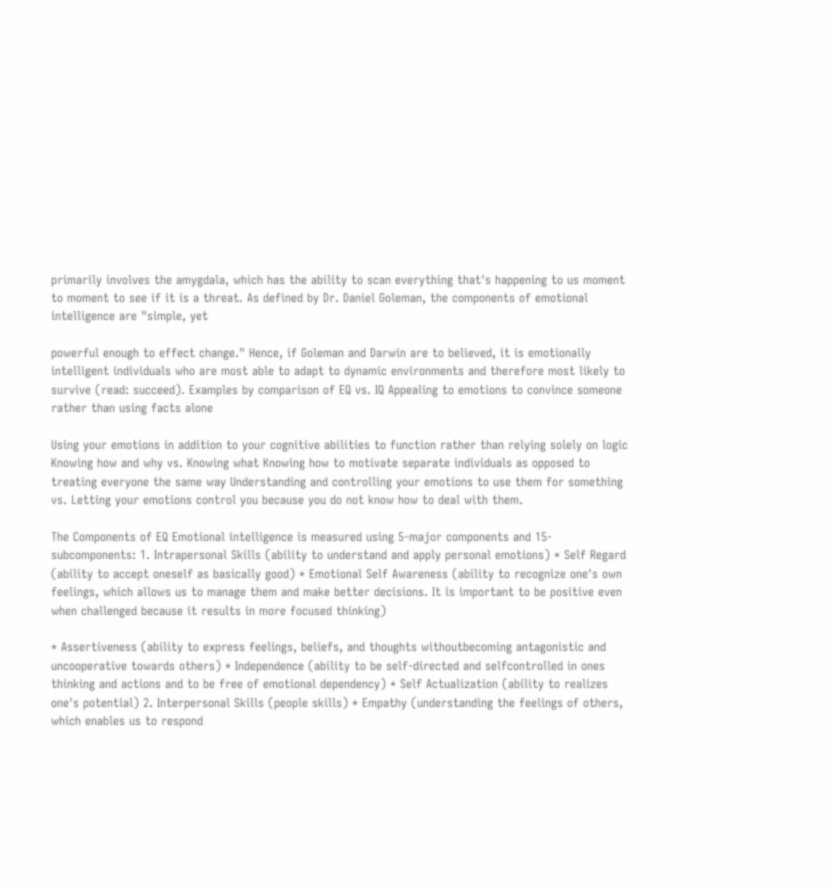primarily involves the amygdala, which has the ability to scan everything that's happening to us moment to moment to see if it is a threat. As defined by Dr. Daniel Goleman, the components of emotional intelligence are "simple, yet

powerful enough to effect change." Hence, if Goleman and Darwin are to believed, it is emotionally intelligent individuals who are most able to adapt to dynamic environments and therefore most likely to survive (read: succeed). Examples by comparison of EQ vs. IQ Appealing to emotions to convince someone rather than using facts alone

Using your emotions in addition to your cognitive abilities to function rather than relying solely on logic Knowing how and why vs. Knowing what Knowing how to motivate separate individuals as opposed to treating everyone the same way Understanding and controlling your emotions to use them for something vs. Letting your emotions control you because you do not know how to deal with them.

The Components of EQ Emotional intelligence is measured using 5-major components and 15-subcomponents: 1. Intrapersonal Skills (ability to understand and apply personal emotions) * Self Regard (ability to accept oneself as basically good) * Emotional Self Awareness (ability to recognize one's own feelings, which allows us to manage them and make better decisions. It is important to be positive even when challenged because it results in more focused thinking)

* Assertiveness (ability to express feelings, beliefs, and thoughts withoutbecoming antagonistic and uncooperative towards others) * Independence (ability to be self-directed and selfcontrolled in ones thinking and actions and to be free of emotional dependency) * Self Actualization (ability to realizes one's potential) 2. Interpersonal Skills (people skills) * Empathy (understanding the feelings of others, which enables us to respond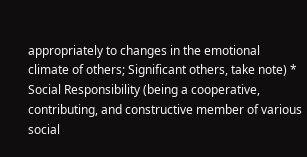appropriately to changes in the emotional climate of others; Significant others, take note) * Social Responsibility (being a cooperative, contributing, and constructive member of various social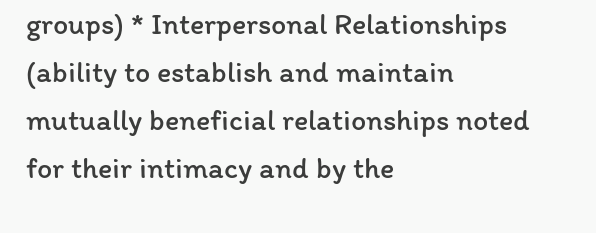groups) * Interpersonal Relationships (ability to establish and maintain mutually beneficial relationships noted for their intimacy and by the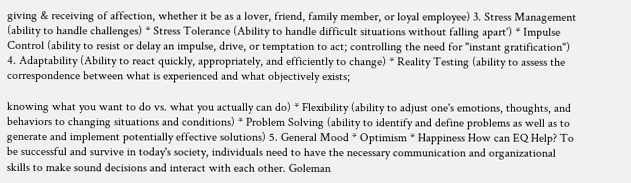giving & receiving of affection, whether it be as a lover, friend, family member, or loyal employee) 3. Stress Management (ability to handle challenges) * Stress Tolerance (Ability to handle difficult situations without falling apart') * Impulse Control (ability to resist or delay an impulse, drive, or temptation to act; controlling the need for "instant gratification") 4. Adaptability (Ability to react quickly, appropriately, and efficiently to change) * Reality Testing (ability to assess the correspondence between what is experienced and what objectively exists;

knowing what you want to do vs. what you actually can do) * Flexibility (ability to adjust one's emotions, thoughts, and behaviors to changing situations and conditions) * Problem Solving (ability to identify and define problems as well as to generate and implement potentially effective solutions) 5. General Mood * Optimism * Happiness How can EQ Help? To be successful and survive in today's society, individuals need to have the necessary communication and organizational skills to make sound decisions and interact with each other. Goleman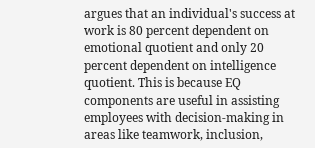argues that an individual's success at work is 80 percent dependent on emotional quotient and only 20 percent dependent on intelligence quotient. This is because EQ components are useful in assisting employees with decision-making in areas like teamwork, inclusion,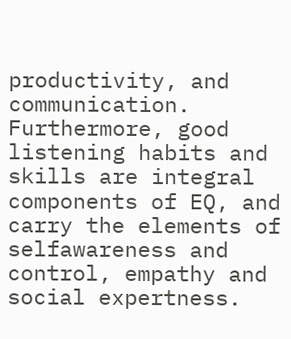productivity, and communication. Furthermore, good listening habits and skills are integral components of EQ, and carry the elements of selfawareness and control, empathy and social expertness.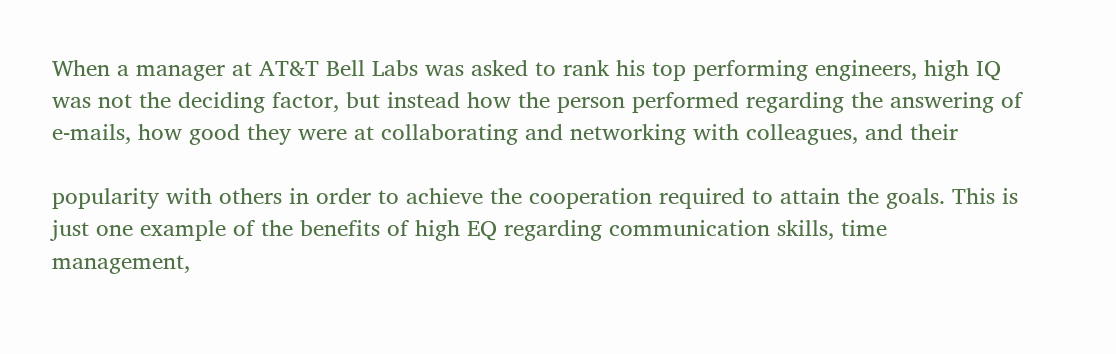When a manager at AT&T Bell Labs was asked to rank his top performing engineers, high IQ was not the deciding factor, but instead how the person performed regarding the answering of e-mails, how good they were at collaborating and networking with colleagues, and their

popularity with others in order to achieve the cooperation required to attain the goals. This is just one example of the benefits of high EQ regarding communication skills, time management,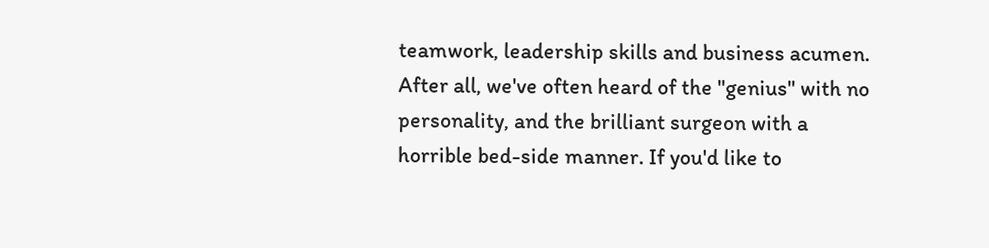teamwork, leadership skills and business acumen. After all, we've often heard of the "genius" with no personality, and the brilliant surgeon with a horrible bed-side manner. If you'd like to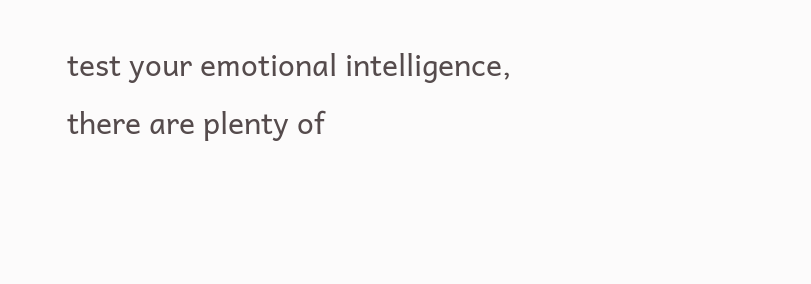test your emotional intelligence, there are plenty of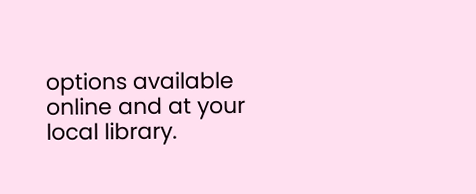options available online and at your local library.